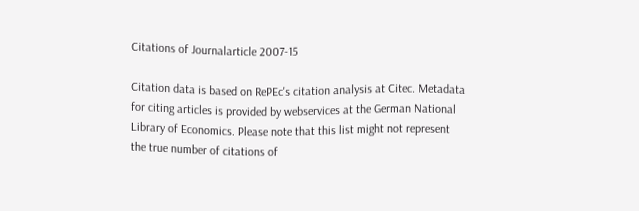Citations of Journalarticle 2007-15

Citation data is based on RePEc's citation analysis at Citec. Metadata for citing articles is provided by webservices at the German National Library of Economics. Please note that this list might not represent the true number of citations of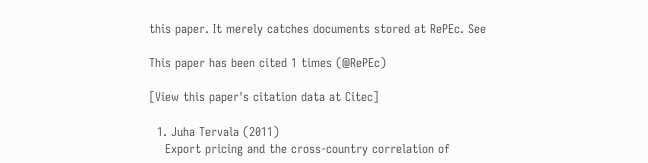this paper. It merely catches documents stored at RePEc. See

This paper has been cited 1 times (@RePEc)

[View this paper's citation data at Citec]

  1. Juha Tervala (2011)
    Export pricing and the cross-country correlation of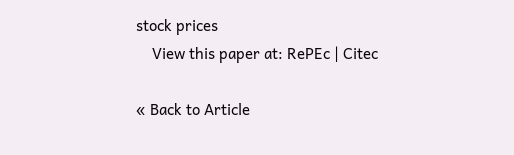stock prices
    View this paper at: RePEc | Citec

« Back to Article